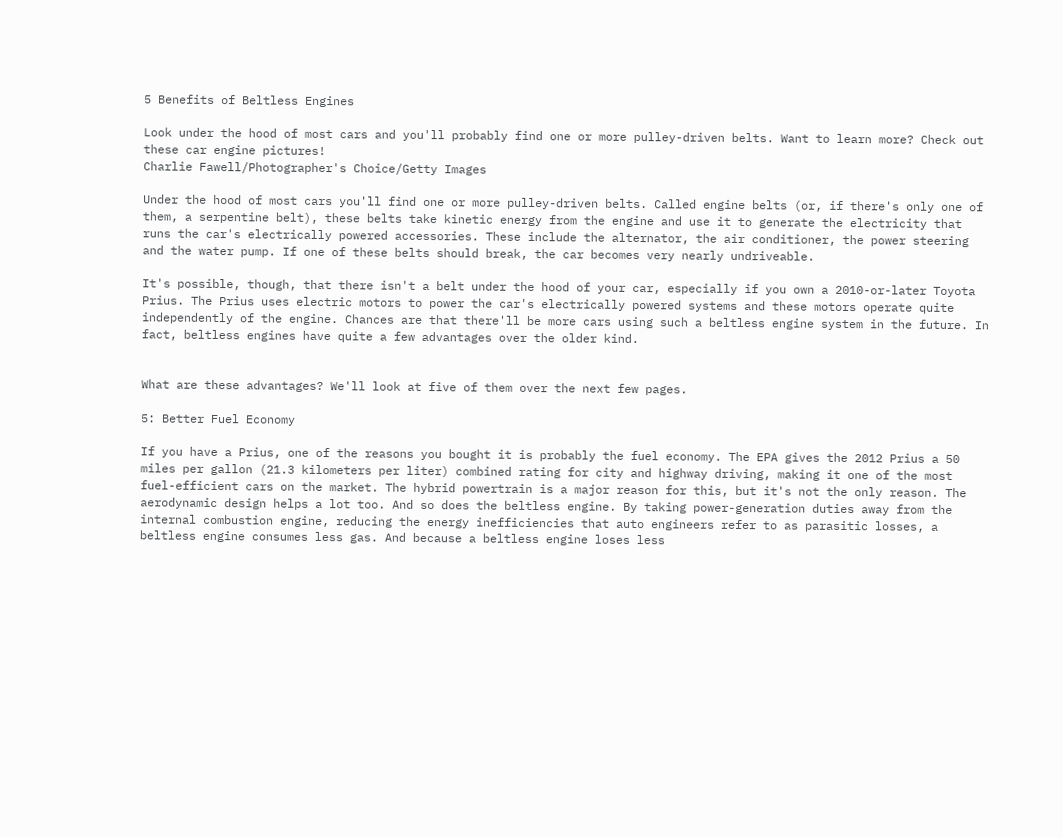5 Benefits of Beltless Engines

Look under the hood of most cars and you'll probably find one or more pulley-driven belts. Want to learn more? Check out these car engine pictures!
Charlie Fawell/Photographer's Choice/Getty Images

Under the hood of most cars you'll find one or more pulley-driven belts. Called engine belts (or, if there's only one of them, a serpentine belt), these belts take kinetic energy from the engine and use it to generate the electricity that runs the car's electrically powered accessories. These include the alternator, the air conditioner, the power steering and the water pump. If one of these belts should break, the car becomes very nearly undriveable.

It's possible, though, that there isn't a belt under the hood of your car, especially if you own a 2010-or-later Toyota Prius. The Prius uses electric motors to power the car's electrically powered systems and these motors operate quite independently of the engine. Chances are that there'll be more cars using such a beltless engine system in the future. In fact, beltless engines have quite a few advantages over the older kind.


What are these advantages? We'll look at five of them over the next few pages.

5: Better Fuel Economy

If you have a Prius, one of the reasons you bought it is probably the fuel economy. The EPA gives the 2012 Prius a 50 miles per gallon (21.3 kilometers per liter) combined rating for city and highway driving, making it one of the most fuel-efficient cars on the market. The hybrid powertrain is a major reason for this, but it's not the only reason. The aerodynamic design helps a lot too. And so does the beltless engine. By taking power-generation duties away from the internal combustion engine, reducing the energy inefficiencies that auto engineers refer to as parasitic losses, a beltless engine consumes less gas. And because a beltless engine loses less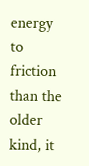energy to friction than the older kind, it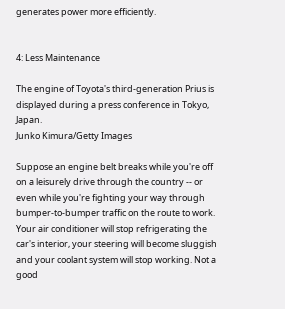generates power more efficiently.


4: Less Maintenance

The engine of Toyota's third-generation Prius is displayed during a press conference in Tokyo, Japan.
Junko Kimura/Getty Images

Suppose an engine belt breaks while you're off on a leisurely drive through the country -- or even while you're fighting your way through bumper-to-bumper traffic on the route to work. Your air conditioner will stop refrigerating the car's interior, your steering will become sluggish and your coolant system will stop working. Not a good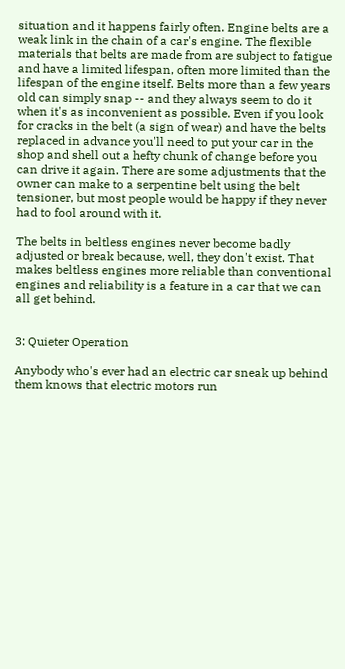situation and it happens fairly often. Engine belts are a weak link in the chain of a car's engine. The flexible materials that belts are made from are subject to fatigue and have a limited lifespan, often more limited than the lifespan of the engine itself. Belts more than a few years old can simply snap -- and they always seem to do it when it's as inconvenient as possible. Even if you look for cracks in the belt (a sign of wear) and have the belts replaced in advance you'll need to put your car in the shop and shell out a hefty chunk of change before you can drive it again. There are some adjustments that the owner can make to a serpentine belt using the belt tensioner, but most people would be happy if they never had to fool around with it.

The belts in beltless engines never become badly adjusted or break because, well, they don't exist. That makes beltless engines more reliable than conventional engines and reliability is a feature in a car that we can all get behind.


3: Quieter Operation

Anybody who's ever had an electric car sneak up behind them knows that electric motors run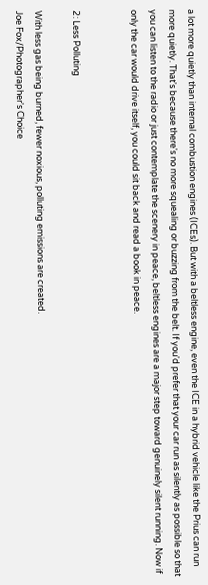a lot more quietly than internal combustion engines (ICEs). But with a beltless engine, even the ICE in a hybrid vehicle like the Prius can run more quietly. That's because there's no more squealing or buzzing from the belt. If you'd prefer that your car run as silently as possible so that you can listen to the radio or just contemplate the scenery in peace, beltless engines are a major step toward genuinely silent running. Now if only the car would drive itself, you could sit back and read a book in peace.


2: Less Polluting

With less gas being burned, fewer noxious, polluting emissions are created.
Joe Fox/Photographer's Choice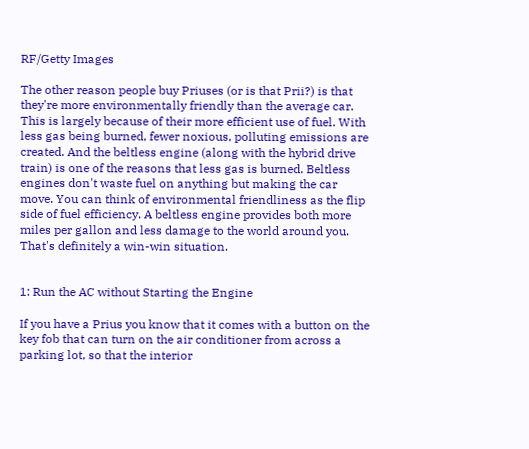RF/Getty Images

The other reason people buy Priuses (or is that Prii?) is that they're more environmentally friendly than the average car. This is largely because of their more efficient use of fuel. With less gas being burned, fewer noxious, polluting emissions are created. And the beltless engine (along with the hybrid drive train) is one of the reasons that less gas is burned. Beltless engines don't waste fuel on anything but making the car move. You can think of environmental friendliness as the flip side of fuel efficiency. A beltless engine provides both more miles per gallon and less damage to the world around you. That's definitely a win-win situation.


1: Run the AC without Starting the Engine

If you have a Prius you know that it comes with a button on the key fob that can turn on the air conditioner from across a parking lot, so that the interior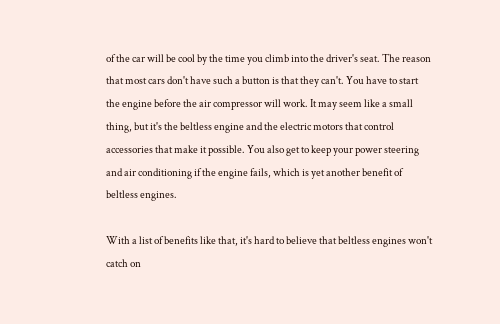of the car will be cool by the time you climb into the driver's seat. The reason that most cars don't have such a button is that they can't. You have to start the engine before the air compressor will work. It may seem like a small thing, but it's the beltless engine and the electric motors that control accessories that make it possible. You also get to keep your power steering and air conditioning if the engine fails, which is yet another benefit of beltless engines.

With a list of benefits like that, it's hard to believe that beltless engines won't catch on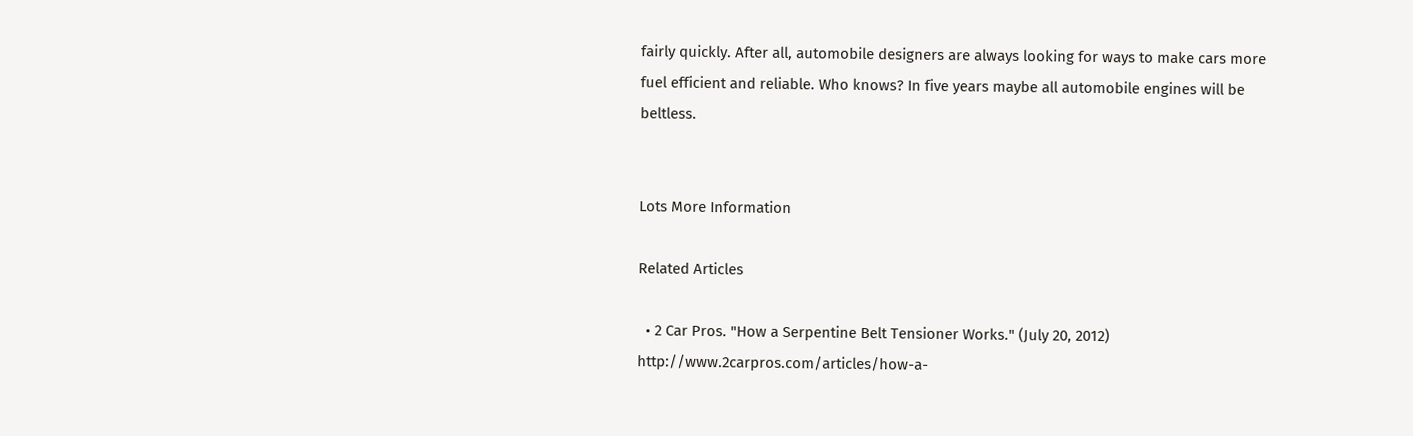fairly quickly. After all, automobile designers are always looking for ways to make cars more fuel efficient and reliable. Who knows? In five years maybe all automobile engines will be beltless.


Lots More Information

Related Articles

  • 2 Car Pros. "How a Serpentine Belt Tensioner Works." (July 20, 2012) http://www.2carpros.com/articles/how-a-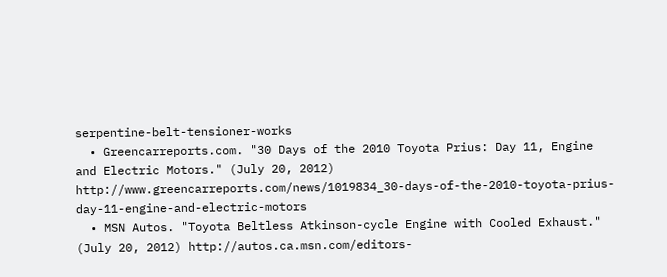serpentine-belt-tensioner-works
  • Greencarreports.com. "30 Days of the 2010 Toyota Prius: Day 11, Engine and Electric Motors." (July 20, 2012) http://www.greencarreports.com/news/1019834_30-days-of-the-2010-toyota-prius-day-11-engine-and-electric-motors
  • MSN Autos. "Toyota Beltless Atkinson-cycle Engine with Cooled Exhaust." (July 20, 2012) http://autos.ca.msn.com/editors-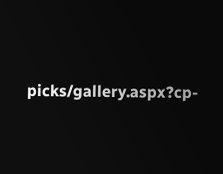picks/gallery.aspx?cp-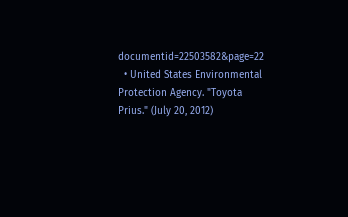documentid=22503582&page=22
  • United States Environmental Protection Agency. "Toyota Prius." (July 20, 2012)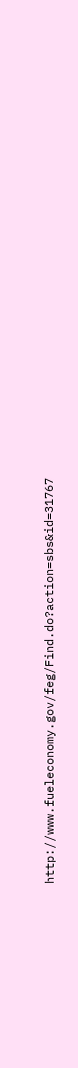http://www.fueleconomy.gov/feg/Find.do?action=sbs&id=31767